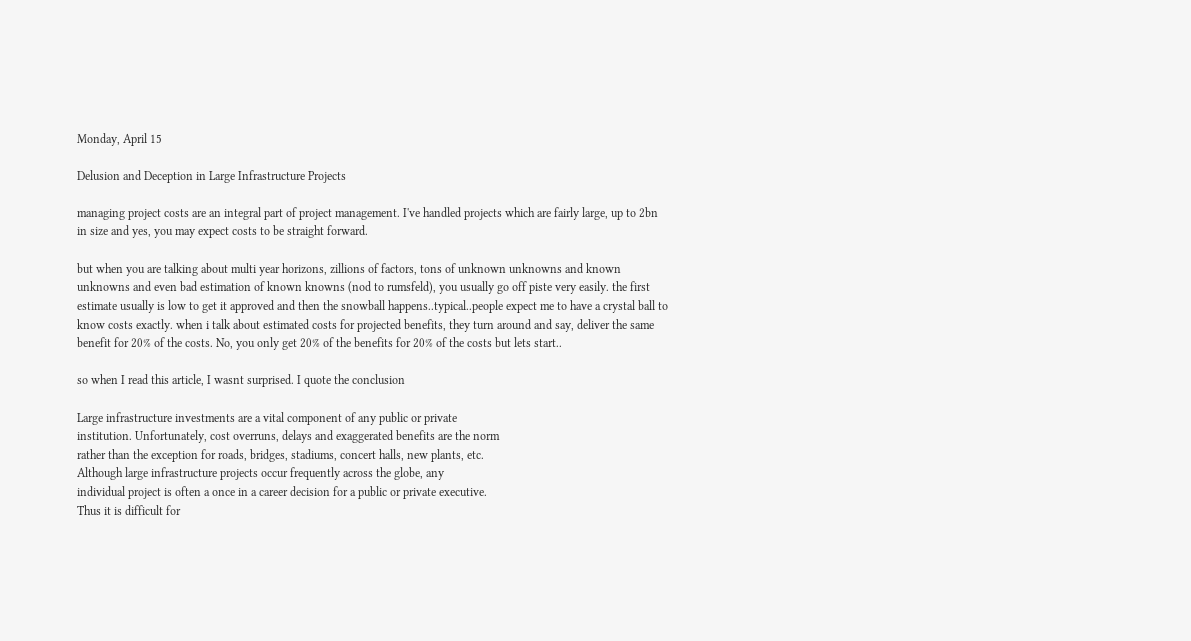Monday, April 15

Delusion and Deception in Large Infrastructure Projects

managing project costs are an integral part of project management. I've handled projects which are fairly large, up to 2bn in size and yes, you may expect costs to be straight forward.

but when you are talking about multi year horizons, zillions of factors, tons of unknown unknowns and known unknowns and even bad estimation of known knowns (nod to rumsfeld), you usually go off piste very easily. the first estimate usually is low to get it approved and then the snowball happens..typical..people expect me to have a crystal ball to know costs exactly. when i talk about estimated costs for projected benefits, they turn around and say, deliver the same benefit for 20% of the costs. No, you only get 20% of the benefits for 20% of the costs but lets start..

so when I read this article, I wasnt surprised. I quote the conclusion

Large infrastructure investments are a vital component of any public or private
institution. Unfortunately, cost overruns, delays and exaggerated benefits are the norm
rather than the exception for roads, bridges, stadiums, concert halls, new plants, etc.
Although large infrastructure projects occur frequently across the globe, any
individual project is often a once in a career decision for a public or private executive.
Thus it is difficult for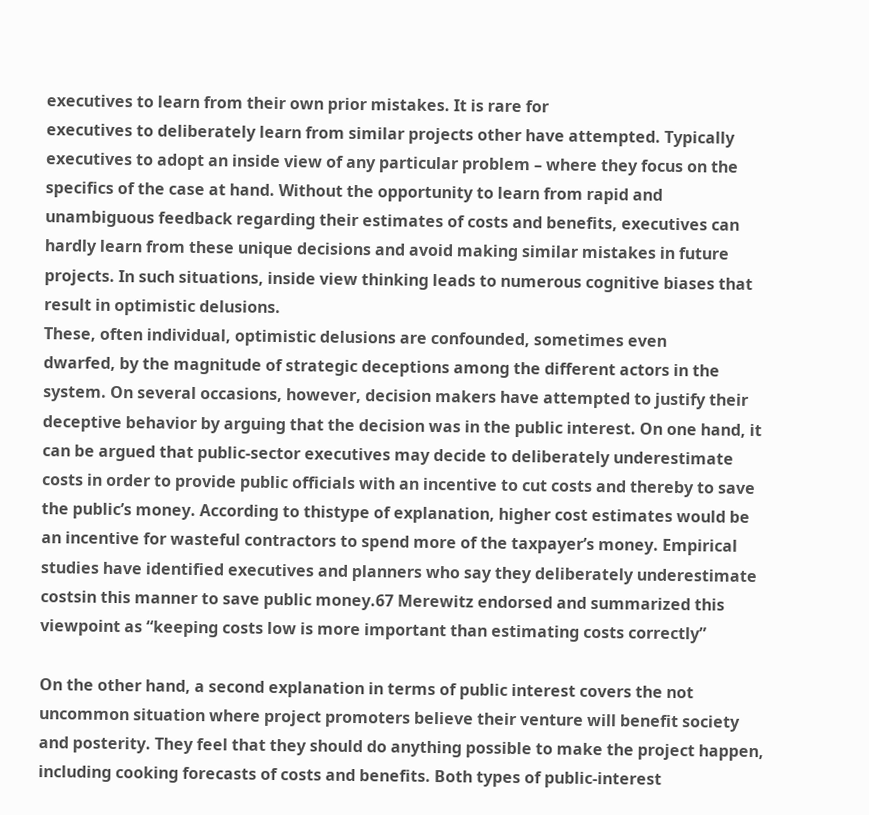executives to learn from their own prior mistakes. It is rare for
executives to deliberately learn from similar projects other have attempted. Typically
executives to adopt an inside view of any particular problem – where they focus on the
specifics of the case at hand. Without the opportunity to learn from rapid and
unambiguous feedback regarding their estimates of costs and benefits, executives can
hardly learn from these unique decisions and avoid making similar mistakes in future
projects. In such situations, inside view thinking leads to numerous cognitive biases that
result in optimistic delusions.
These, often individual, optimistic delusions are confounded, sometimes even
dwarfed, by the magnitude of strategic deceptions among the different actors in the
system. On several occasions, however, decision makers have attempted to justify their
deceptive behavior by arguing that the decision was in the public interest. On one hand, it
can be argued that public-sector executives may decide to deliberately underestimate
costs in order to provide public officials with an incentive to cut costs and thereby to save
the public’s money. According to thistype of explanation, higher cost estimates would be
an incentive for wasteful contractors to spend more of the taxpayer’s money. Empirical
studies have identified executives and planners who say they deliberately underestimate
costsin this manner to save public money.67 Merewitz endorsed and summarized this
viewpoint as “keeping costs low is more important than estimating costs correctly”

On the other hand, a second explanation in terms of public interest covers the not
uncommon situation where project promoters believe their venture will benefit society
and posterity. They feel that they should do anything possible to make the project happen,
including cooking forecasts of costs and benefits. Both types of public-interest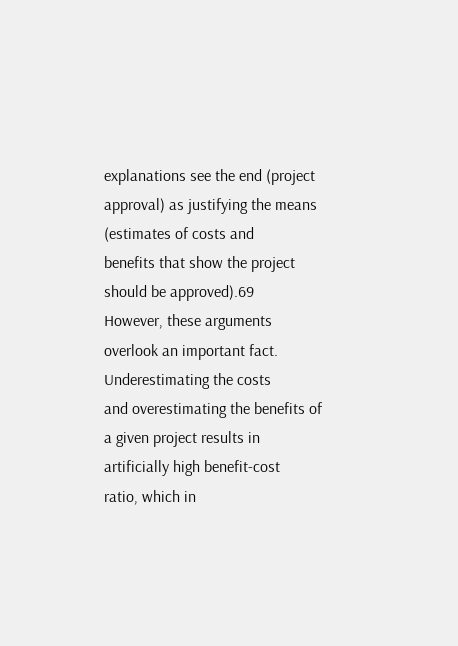explanations see the end (project approval) as justifying the means (estimates of costs and
benefits that show the project should be approved).69
However, these arguments overlook an important fact. Underestimating the costs
and overestimating the benefits of a given project results in artificially high benefit-cost
ratio, which in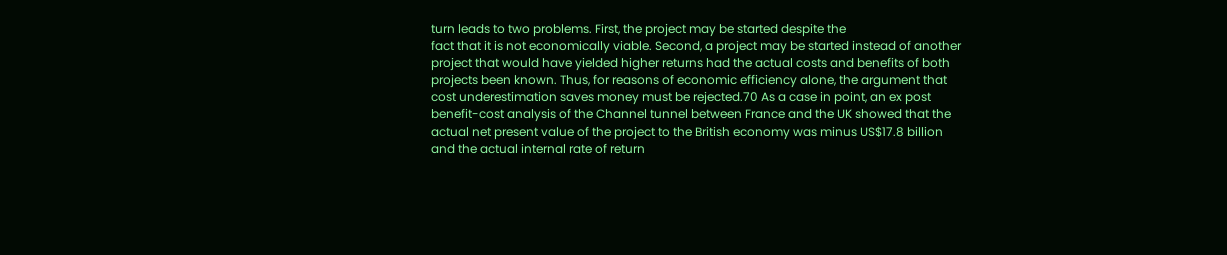turn leads to two problems. First, the project may be started despite the
fact that it is not economically viable. Second, a project may be started instead of another
project that would have yielded higher returns had the actual costs and benefits of both
projects been known. Thus, for reasons of economic efficiency alone, the argument that
cost underestimation saves money must be rejected.70 As a case in point, an ex post
benefit-cost analysis of the Channel tunnel between France and the UK showed that the
actual net present value of the project to the British economy was minus US$17.8 billion
and the actual internal rate of return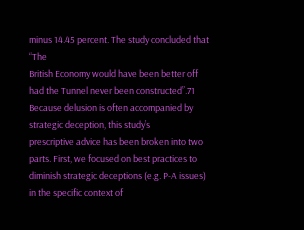minus 14.45 percent. The study concluded that “The
British Economy would have been better off had the Tunnel never been constructed”.71
Because delusion is often accompanied by strategic deception, this study’s
prescriptive advice has been broken into two parts. First, we focused on best practices to
diminish strategic deceptions (e.g. P-A issues) in the specific context of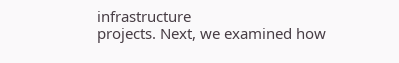infrastructure
projects. Next, we examined how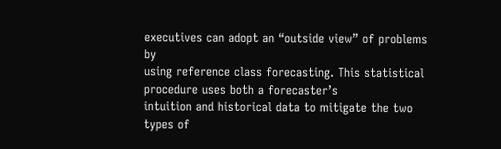executives can adopt an “outside view” of problems by
using reference class forecasting. This statistical procedure uses both a forecaster’s
intuition and historical data to mitigate the two types of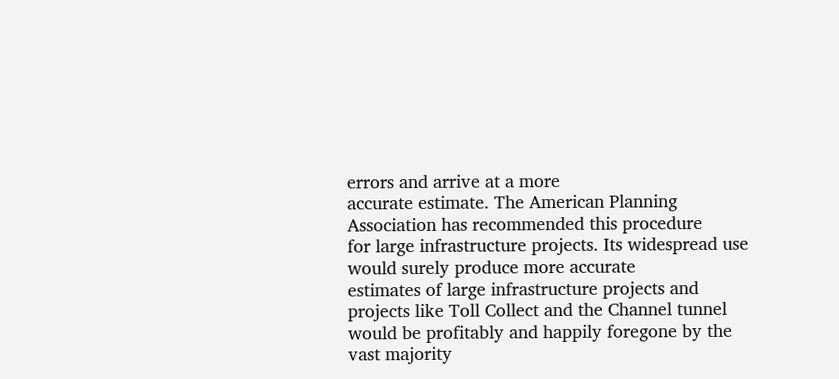errors and arrive at a more
accurate estimate. The American Planning Association has recommended this procedure
for large infrastructure projects. Its widespread use would surely produce more accurate
estimates of large infrastructure projects and projects like Toll Collect and the Channel tunnel would be profitably and happily foregone by the vast majority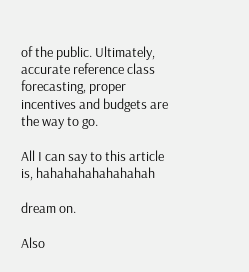of the public. Ultimately, accurate reference class forecasting, proper incentives and budgets are the way to go.

All I can say to this article is, hahahahahahahahah

dream on.

Also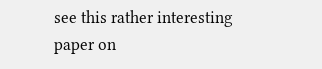see this rather interesting paper on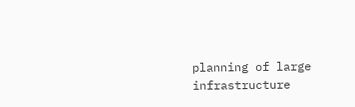planning of large infrastructure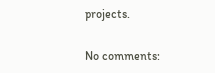projects.

No comments: